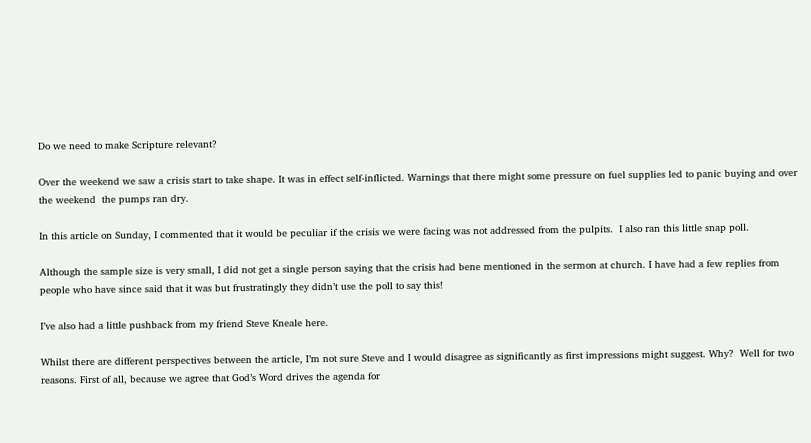Do we need to make Scripture relevant?

Over the weekend we saw a crisis start to take shape. It was in effect self-inflicted. Warnings that there might some pressure on fuel supplies led to panic buying and over the weekend  the pumps ran dry.

In this article on Sunday, I commented that it would be peculiar if the crisis we were facing was not addressed from the pulpits.  I also ran this little snap poll.

Although the sample size is very small, I did not get a single person saying that the crisis had bene mentioned in the sermon at church. I have had a few replies from people who have since said that it was but frustratingly they didn’t use the poll to say this!

I’ve also had a little pushback from my friend Steve Kneale here.

Whilst there are different perspectives between the article, I’m not sure Steve and I would disagree as significantly as first impressions might suggest. Why?  Well for two reasons. First of all, because we agree that God’s Word drives the agenda for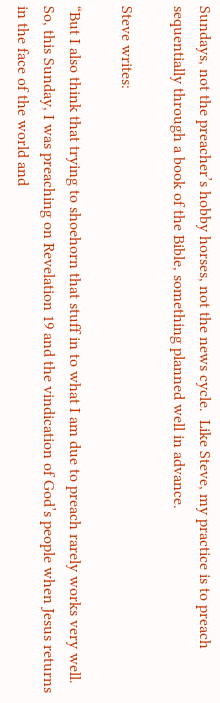Sundays, not the preacher’s hobby horses, not the news cycle.  Like Steve, my practice is to preach sequentially through a book of the Bible, something planned well in advance.

Steve writes:

“But I also think that trying to shoehorn that stuff in to what I am due to preach rarely works very well. So, this Sunday, I was preaching on Revelation 19 and the vindication of God’s people when Jesus returns in the face of the world and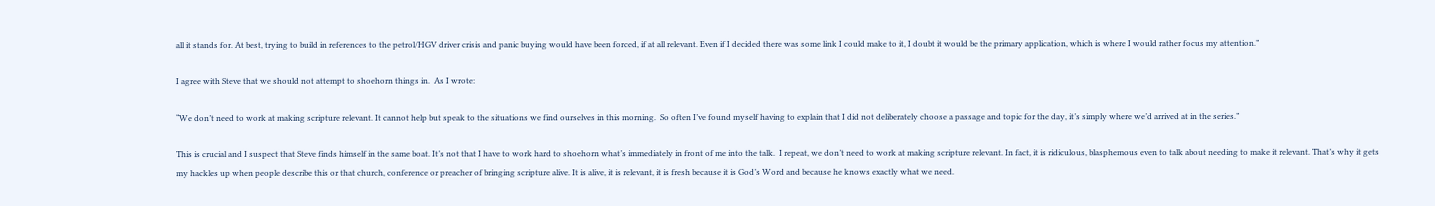all it stands for. At best, trying to build in references to the petrol/HGV driver crisis and panic buying would have been forced, if at all relevant. Even if I decided there was some link I could make to it, I doubt it would be the primary application, which is where I would rather focus my attention.”

I agree with Steve that we should not attempt to shoehorn things in.  As I wrote:

“We don’t need to work at making scripture relevant. It cannot help but speak to the situations we find ourselves in this morning.  So often I’ve found myself having to explain that I did not deliberately choose a passage and topic for the day, it’s simply where we’d arrived at in the series.”

This is crucial and I suspect that Steve finds himself in the same boat. It’s not that I have to work hard to shoehorn what’s immediately in front of me into the talk.  I repeat, we don’t need to work at making scripture relevant. In fact, it is ridiculous, blasphemous even to talk about needing to make it relevant. That’s why it gets my hackles up when people describe this or that church, conference or preacher of bringing scripture alive. It is alive, it is relevant, it is fresh because it is God’s Word and because he knows exactly what we need.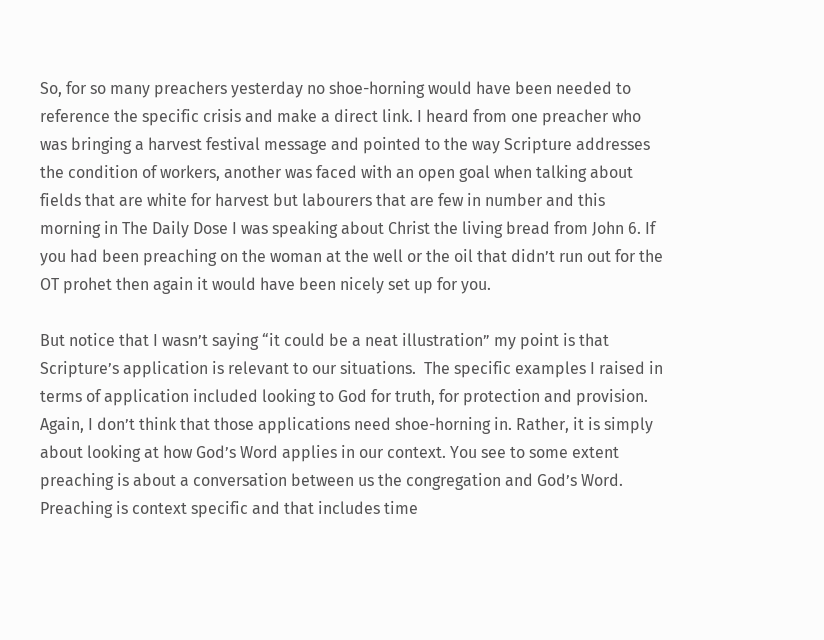So, for so many preachers yesterday no shoe-horning would have been needed to reference the specific crisis and make a direct link. I heard from one preacher who was bringing a harvest festival message and pointed to the way Scripture addresses the condition of workers, another was faced with an open goal when talking about fields that are white for harvest but labourers that are few in number and this morning in The Daily Dose I was speaking about Christ the living bread from John 6. If you had been preaching on the woman at the well or the oil that didn’t run out for the OT prohet then again it would have been nicely set up for you.

But notice that I wasn’t saying “it could be a neat illustration” my point is that Scripture’s application is relevant to our situations.  The specific examples I raised in terms of application included looking to God for truth, for protection and provision.  Again, I don’t think that those applications need shoe-horning in. Rather, it is simply about looking at how God’s Word applies in our context. You see to some extent preaching is about a conversation between us the congregation and God’s Word. Preaching is context specific and that includes time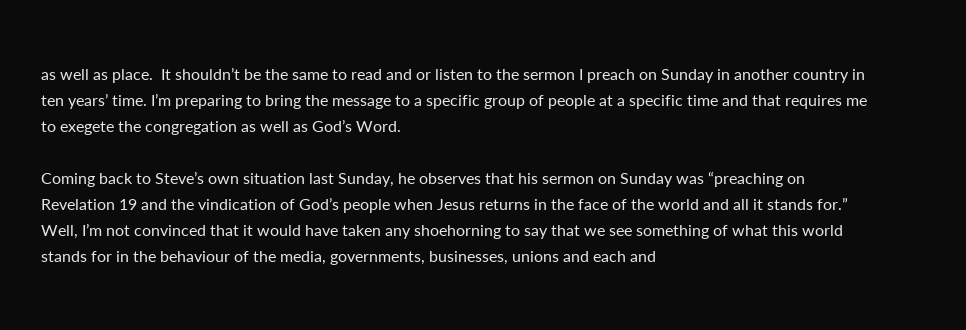as well as place.  It shouldn’t be the same to read and or listen to the sermon I preach on Sunday in another country in ten years’ time. I’m preparing to bring the message to a specific group of people at a specific time and that requires me to exegete the congregation as well as God’s Word.

Coming back to Steve’s own situation last Sunday, he observes that his sermon on Sunday was “preaching on Revelation 19 and the vindication of God’s people when Jesus returns in the face of the world and all it stands for.” Well, I’m not convinced that it would have taken any shoehorning to say that we see something of what this world stands for in the behaviour of the media, governments, businesses, unions and each and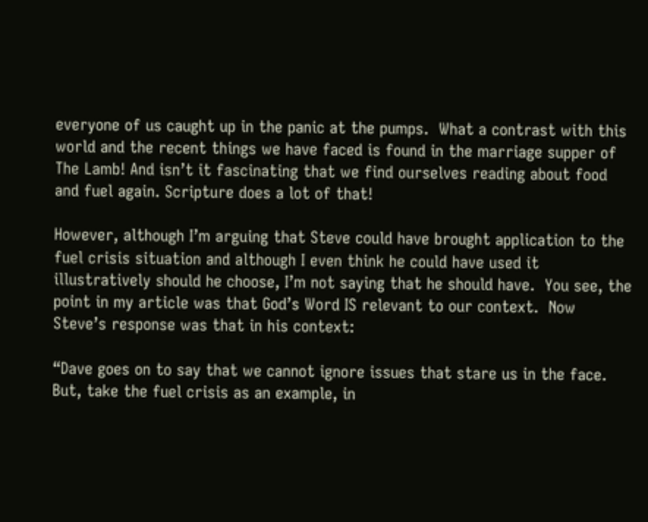everyone of us caught up in the panic at the pumps.  What a contrast with this world and the recent things we have faced is found in the marriage supper of The Lamb! And isn’t it fascinating that we find ourselves reading about food and fuel again. Scripture does a lot of that!

However, although I’m arguing that Steve could have brought application to the fuel crisis situation and although I even think he could have used it illustratively should he choose, I’m not saying that he should have.  You see, the point in my article was that God’s Word IS relevant to our context.  Now Steve’s response was that in his context:

“Dave goes on to say that we cannot ignore issues that stare us in the face. But, take the fuel crisis as an example, in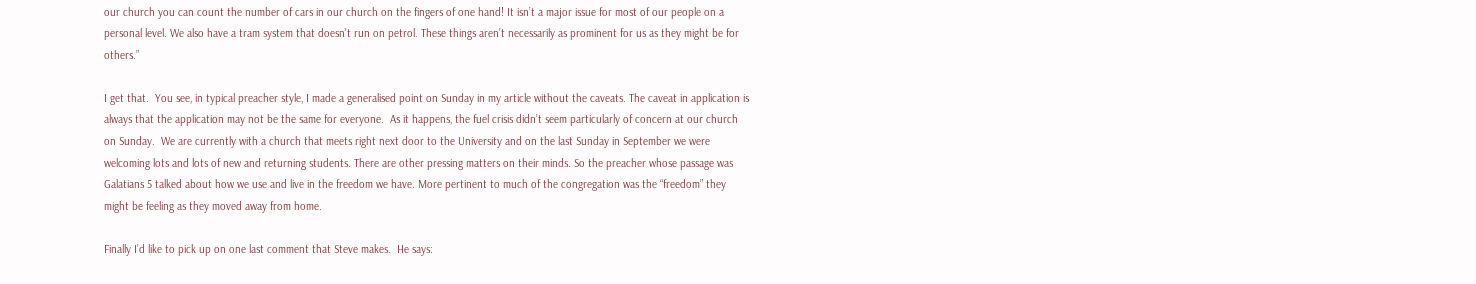our church you can count the number of cars in our church on the fingers of one hand! It isn’t a major issue for most of our people on a personal level. We also have a tram system that doesn’t run on petrol. These things aren’t necessarily as prominent for us as they might be for others.”

I get that.  You see, in typical preacher style, I made a generalised point on Sunday in my article without the caveats. The caveat in application is always that the application may not be the same for everyone.  As it happens, the fuel crisis didn’t seem particularly of concern at our church on Sunday.  We are currently with a church that meets right next door to the University and on the last Sunday in September we were welcoming lots and lots of new and returning students. There are other pressing matters on their minds. So the preacher whose passage was Galatians 5 talked about how we use and live in the freedom we have. More pertinent to much of the congregation was the “freedom” they might be feeling as they moved away from home.

Finally I’d like to pick up on one last comment that Steve makes.  He says: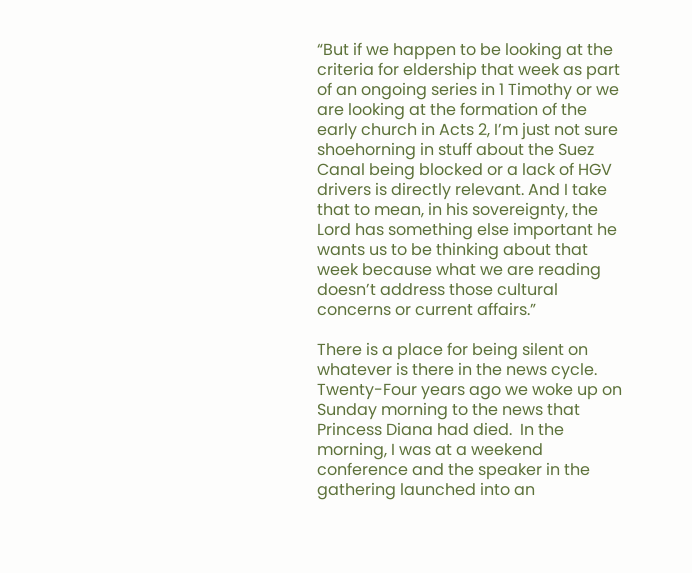“But if we happen to be looking at the criteria for eldership that week as part of an ongoing series in 1 Timothy or we are looking at the formation of the early church in Acts 2, I’m just not sure shoehorning in stuff about the Suez Canal being blocked or a lack of HGV drivers is directly relevant. And I take that to mean, in his sovereignty, the Lord has something else important he wants us to be thinking about that week because what we are reading doesn’t address those cultural concerns or current affairs.”

There is a place for being silent on whatever is there in the news cycle. Twenty-Four years ago we woke up on Sunday morning to the news that Princess Diana had died.  In the morning, I was at a weekend conference and the speaker in the gathering launched into an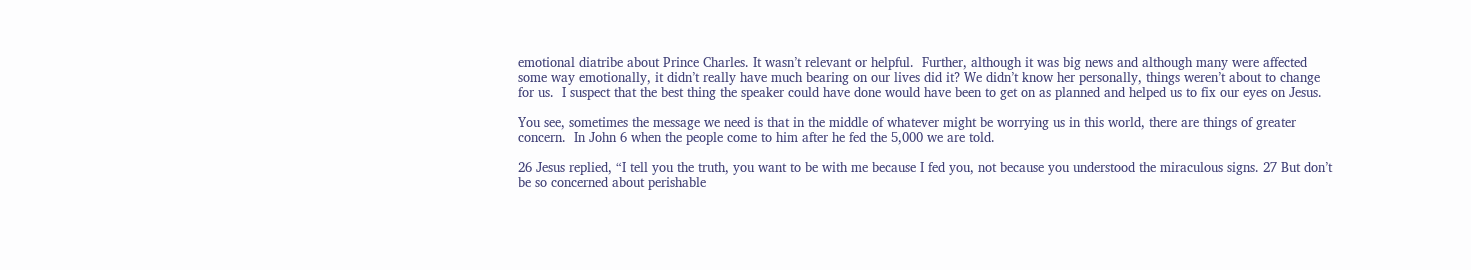emotional diatribe about Prince Charles. It wasn’t relevant or helpful.  Further, although it was big news and although many were affected some way emotionally, it didn’t really have much bearing on our lives did it? We didn’t know her personally, things weren’t about to change for us.  I suspect that the best thing the speaker could have done would have been to get on as planned and helped us to fix our eyes on Jesus.

You see, sometimes the message we need is that in the middle of whatever might be worrying us in this world, there are things of greater concern.  In John 6 when the people come to him after he fed the 5,000 we are told.

26 Jesus replied, “I tell you the truth, you want to be with me because I fed you, not because you understood the miraculous signs. 27 But don’t be so concerned about perishable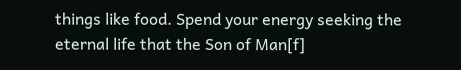things like food. Spend your energy seeking the eternal life that the Son of Man[f]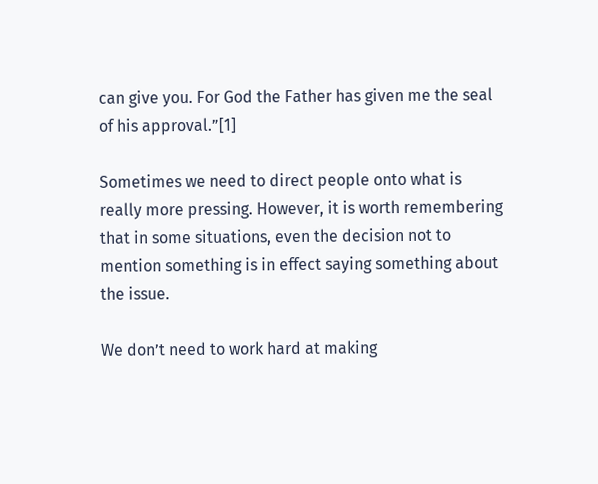can give you. For God the Father has given me the seal of his approval.”[1]

Sometimes we need to direct people onto what is really more pressing. However, it is worth remembering that in some situations, even the decision not to mention something is in effect saying something about the issue.

We don’t need to work hard at making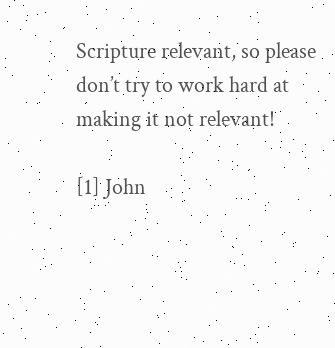Scripture relevant, so please don’t try to work hard at making it not relevant!

[1] John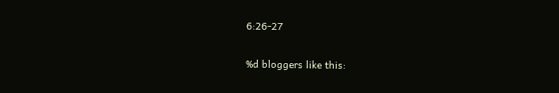6:26-27

%d bloggers like this: